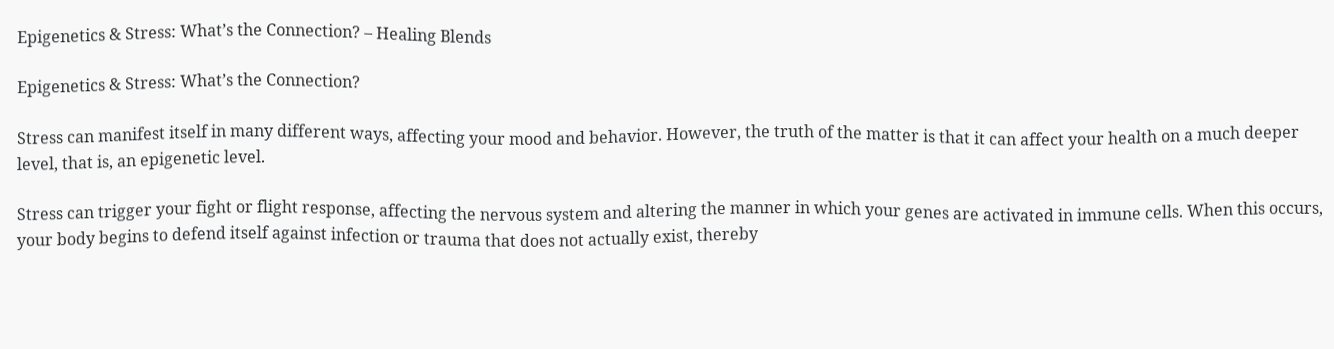Epigenetics & Stress: What’s the Connection? – Healing Blends

Epigenetics & Stress: What’s the Connection?

Stress can manifest itself in many different ways, affecting your mood and behavior. However, the truth of the matter is that it can affect your health on a much deeper level, that is, an epigenetic level.

Stress can trigger your fight or flight response, affecting the nervous system and altering the manner in which your genes are activated in immune cells. When this occurs, your body begins to defend itself against infection or trauma that does not actually exist, thereby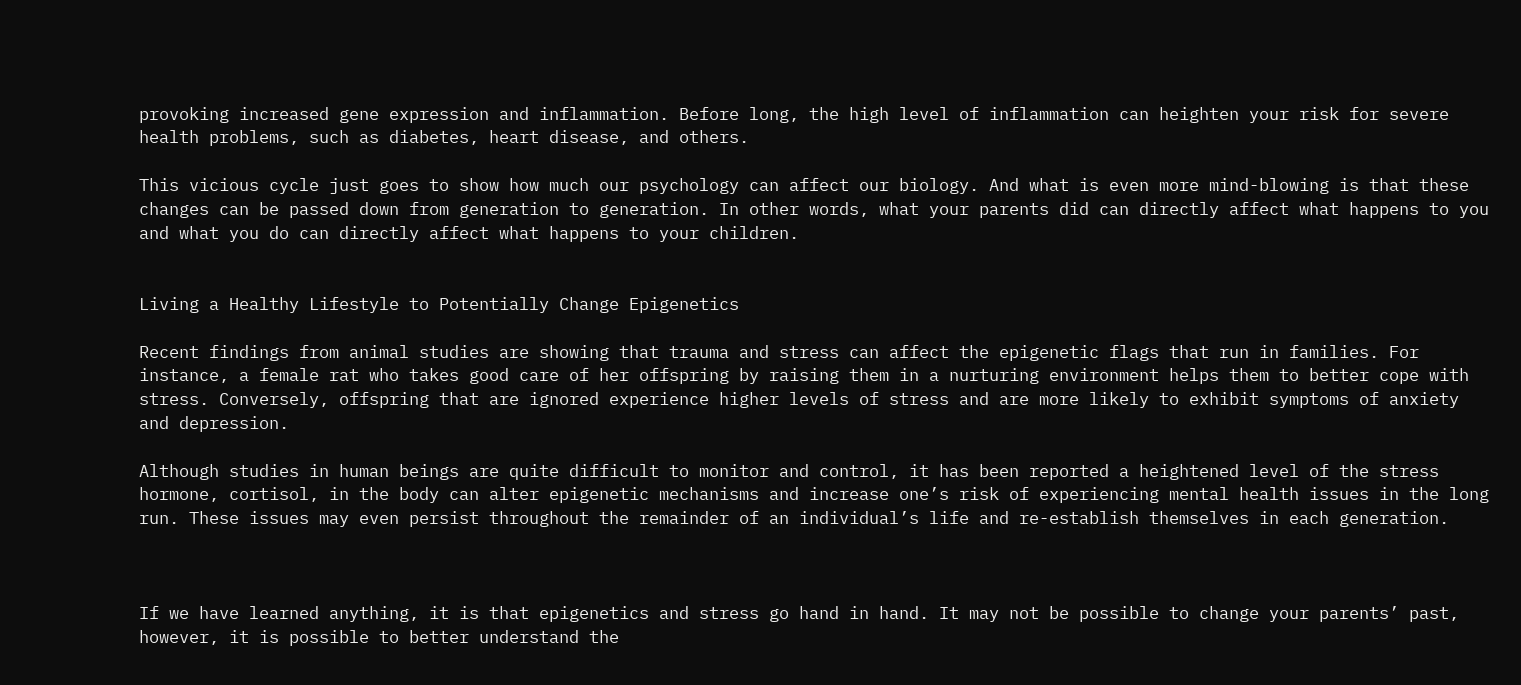provoking increased gene expression and inflammation. Before long, the high level of inflammation can heighten your risk for severe health problems, such as diabetes, heart disease, and others.

This vicious cycle just goes to show how much our psychology can affect our biology. And what is even more mind-blowing is that these changes can be passed down from generation to generation. In other words, what your parents did can directly affect what happens to you and what you do can directly affect what happens to your children.


Living a Healthy Lifestyle to Potentially Change Epigenetics

Recent findings from animal studies are showing that trauma and stress can affect the epigenetic flags that run in families. For instance, a female rat who takes good care of her offspring by raising them in a nurturing environment helps them to better cope with stress. Conversely, offspring that are ignored experience higher levels of stress and are more likely to exhibit symptoms of anxiety and depression.

Although studies in human beings are quite difficult to monitor and control, it has been reported a heightened level of the stress hormone, cortisol, in the body can alter epigenetic mechanisms and increase one’s risk of experiencing mental health issues in the long run. These issues may even persist throughout the remainder of an individual’s life and re-establish themselves in each generation.



If we have learned anything, it is that epigenetics and stress go hand in hand. It may not be possible to change your parents’ past, however, it is possible to better understand the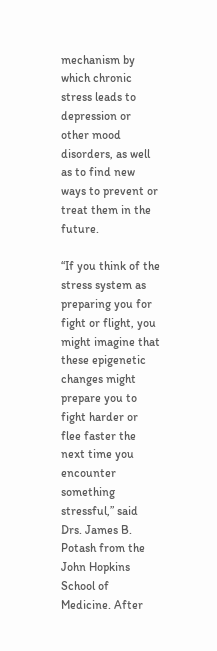mechanism by which chronic stress leads to depression or other mood disorders, as well as to find new ways to prevent or treat them in the future.

“If you think of the stress system as preparing you for fight or flight, you might imagine that these epigenetic changes might prepare you to fight harder or flee faster the next time you encounter something stressful,” said Drs. James B. Potash from the John Hopkins School of Medicine. After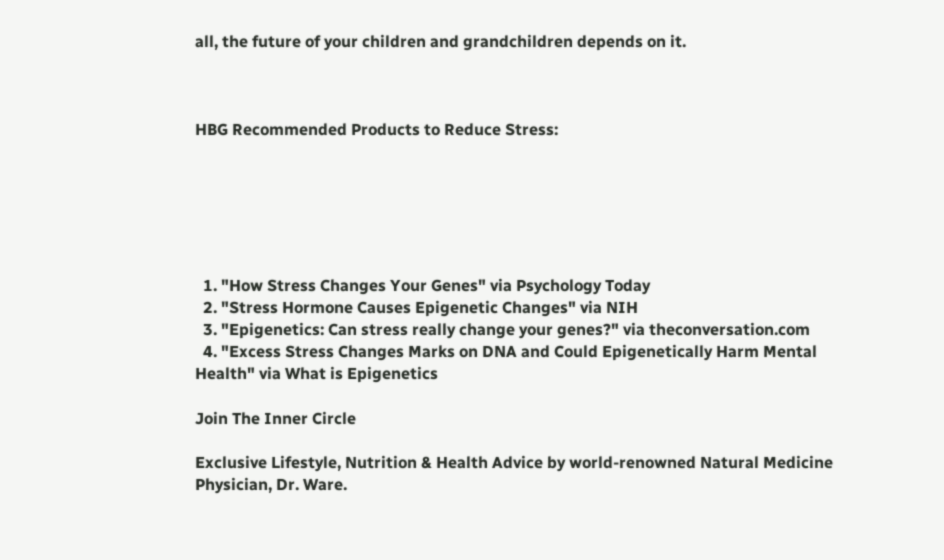all, the future of your children and grandchildren depends on it.



HBG Recommended Products to Reduce Stress:






  1. "How Stress Changes Your Genes" via Psychology Today
  2. "Stress Hormone Causes Epigenetic Changes" via NIH
  3. "Epigenetics: Can stress really change your genes?" via theconversation.com
  4. "Excess Stress Changes Marks on DNA and Could Epigenetically Harm Mental Health" via What is Epigenetics

Join The Inner Circle

Exclusive Lifestyle, Nutrition & Health Advice by world-renowned Natural Medicine Physician, Dr. Ware.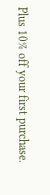Plus 10% off your first purchase.